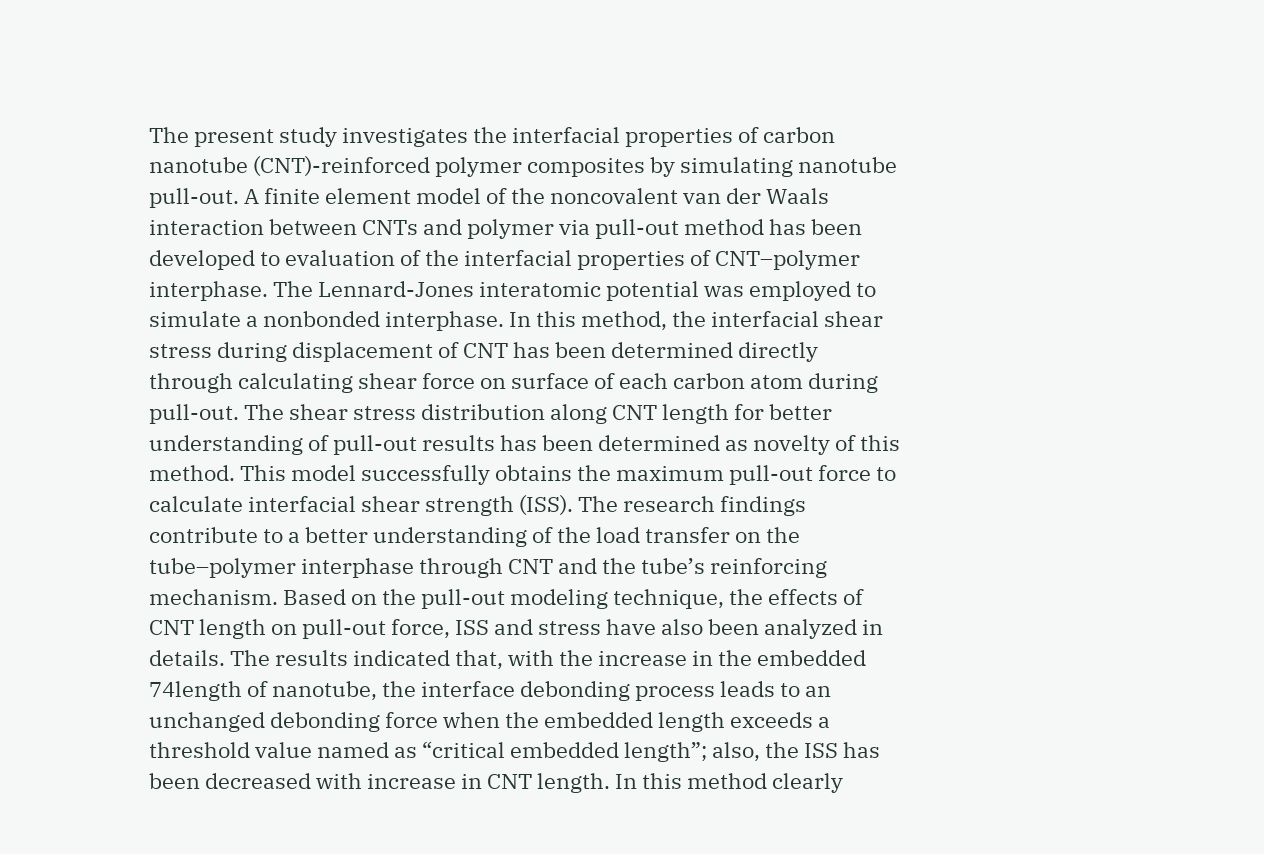The present study investigates the interfacial properties of carbon nanotube (CNT)-reinforced polymer composites by simulating nanotube pull-out. A finite element model of the noncovalent van der Waals interaction between CNTs and polymer via pull-out method has been developed to evaluation of the interfacial properties of CNT–polymer interphase. The Lennard-Jones interatomic potential was employed to simulate a nonbonded interphase. In this method, the interfacial shear stress during displacement of CNT has been determined directly through calculating shear force on surface of each carbon atom during pull-out. The shear stress distribution along CNT length for better understanding of pull-out results has been determined as novelty of this method. This model successfully obtains the maximum pull-out force to calculate interfacial shear strength (ISS). The research findings contribute to a better understanding of the load transfer on the tube–polymer interphase through CNT and the tube’s reinforcing mechanism. Based on the pull-out modeling technique, the effects of CNT length on pull-out force, ISS and stress have also been analyzed in details. The results indicated that, with the increase in the embedded 74length of nanotube, the interface debonding process leads to an unchanged debonding force when the embedded length exceeds a threshold value named as “critical embedded length”; also, the ISS has been decreased with increase in CNT length. In this method clearly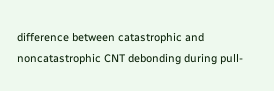difference between catastrophic and noncatastrophic CNT debonding during pull-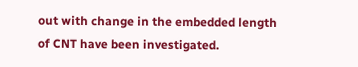out with change in the embedded length of CNT have been investigated.